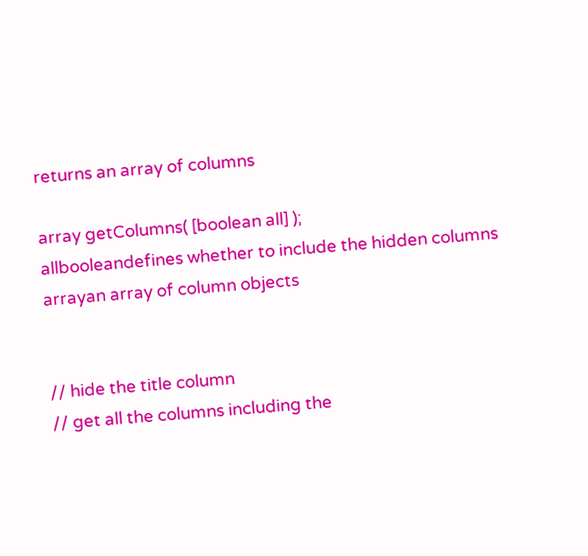returns an array of columns

array getColumns( [boolean all] );
allbooleandefines whether to include the hidden columns
arrayan array of column objects


// hide the title column
// get all the columns including the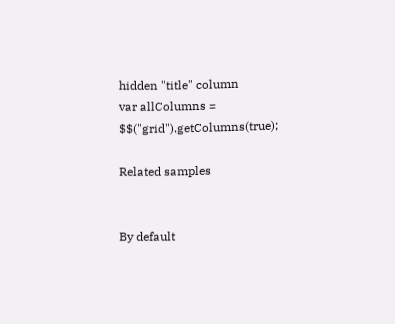hidden "title" column
var allColumns = $$("grid").getColumns(true);

Related samples


By default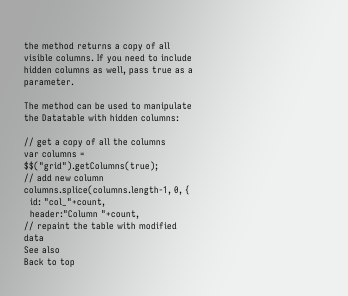the method returns a copy of all visible columns. If you need to include hidden columns as well, pass true as a parameter.

The method can be used to manipulate the Datatable with hidden columns:

// get a copy of all the columns
var columns = $$("grid").getColumns(true);
// add new column
columns.splice(columns.length-1, 0, {
  id: "col_"+count,
  header:"Column "+count,
// repaint the table with modified data
See also
Back to top